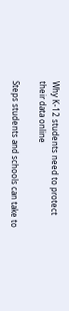Why K-12 students need to protect their data online

Steps students and schools can take to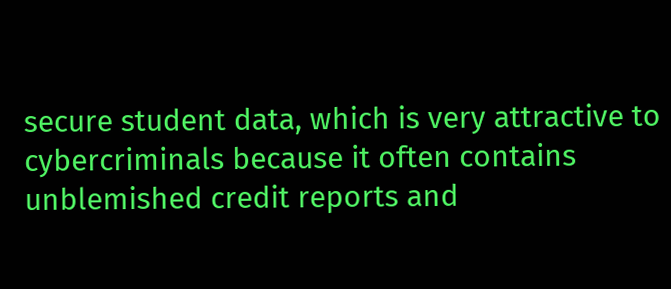secure student data, which is very attractive to cybercriminals because it often contains unblemished credit reports and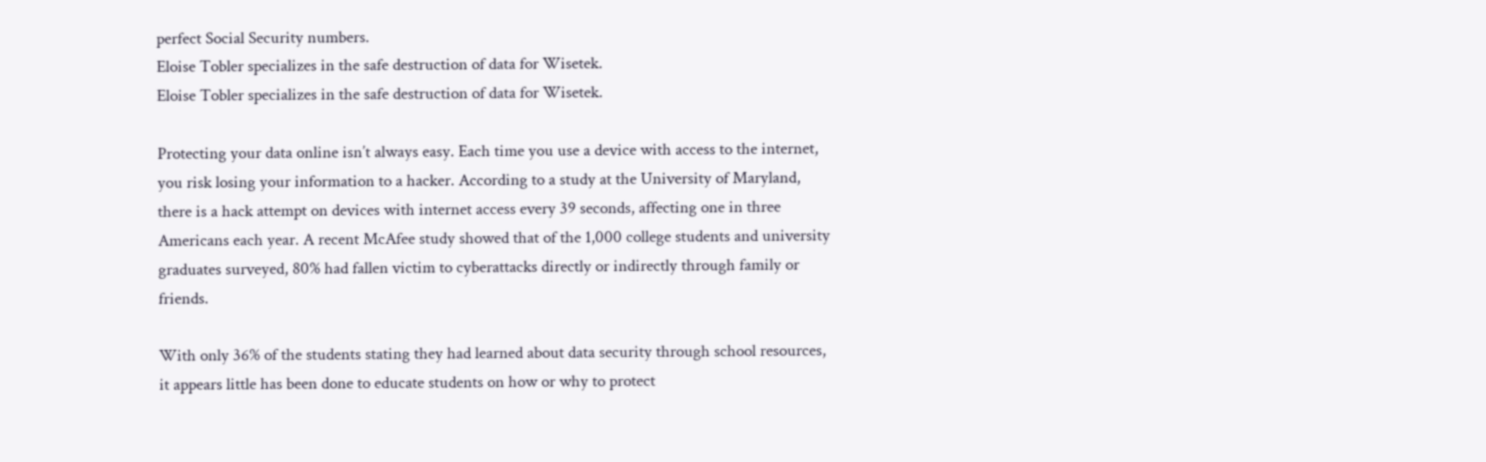perfect Social Security numbers.
Eloise Tobler specializes in the safe destruction of data for Wisetek.
Eloise Tobler specializes in the safe destruction of data for Wisetek.

Protecting your data online isn’t always easy. Each time you use a device with access to the internet, you risk losing your information to a hacker. According to a study at the University of Maryland, there is a hack attempt on devices with internet access every 39 seconds, affecting one in three Americans each year. A recent McAfee study showed that of the 1,000 college students and university graduates surveyed, 80% had fallen victim to cyberattacks directly or indirectly through family or friends.

With only 36% of the students stating they had learned about data security through school resources, it appears little has been done to educate students on how or why to protect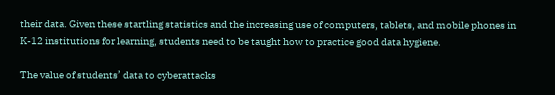their data. Given these startling statistics and the increasing use of computers, tablets, and mobile phones in K-12 institutions for learning, students need to be taught how to practice good data hygiene.

The value of students’ data to cyberattacks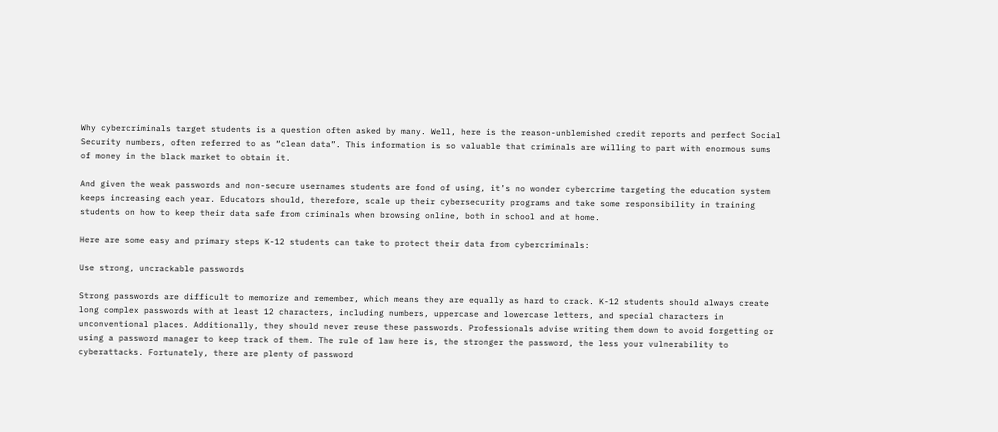Why cybercriminals target students is a question often asked by many. Well, here is the reason-unblemished credit reports and perfect Social Security numbers, often referred to as “clean data”. This information is so valuable that criminals are willing to part with enormous sums of money in the black market to obtain it.

And given the weak passwords and non-secure usernames students are fond of using, it’s no wonder cybercrime targeting the education system keeps increasing each year. Educators should, therefore, scale up their cybersecurity programs and take some responsibility in training students on how to keep their data safe from criminals when browsing online, both in school and at home.

Here are some easy and primary steps K-12 students can take to protect their data from cybercriminals:

Use strong, uncrackable passwords

Strong passwords are difficult to memorize and remember, which means they are equally as hard to crack. K-12 students should always create long complex passwords with at least 12 characters, including numbers, uppercase and lowercase letters, and special characters in unconventional places. Additionally, they should never reuse these passwords. Professionals advise writing them down to avoid forgetting or using a password manager to keep track of them. The rule of law here is, the stronger the password, the less your vulnerability to cyberattacks. Fortunately, there are plenty of password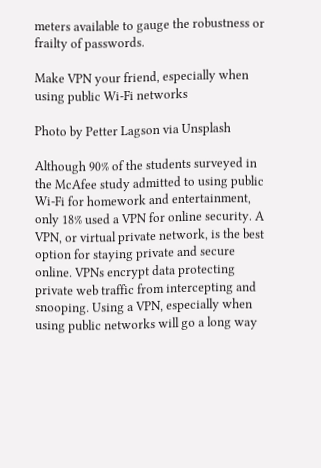meters available to gauge the robustness or frailty of passwords.

Make VPN your friend, especially when using public Wi-Fi networks

Photo by Petter Lagson via Unsplash

Although 90% of the students surveyed in the McAfee study admitted to using public Wi-Fi for homework and entertainment, only 18% used a VPN for online security. A VPN, or virtual private network, is the best option for staying private and secure online. VPNs encrypt data protecting private web traffic from intercepting and snooping. Using a VPN, especially when using public networks will go a long way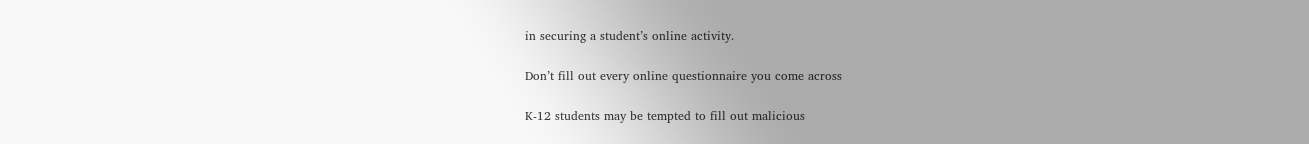in securing a student’s online activity.

Don’t fill out every online questionnaire you come across

K-12 students may be tempted to fill out malicious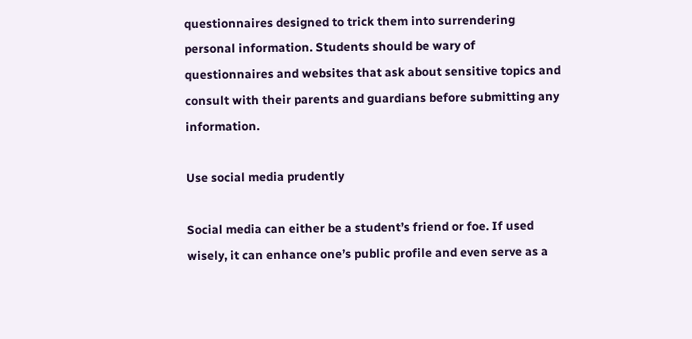questionnaires designed to trick them into surrendering personal information. Students should be wary of questionnaires and websites that ask about sensitive topics and consult with their parents and guardians before submitting any information.

Use social media prudently

Social media can either be a student’s friend or foe. If used wisely, it can enhance one’s public profile and even serve as a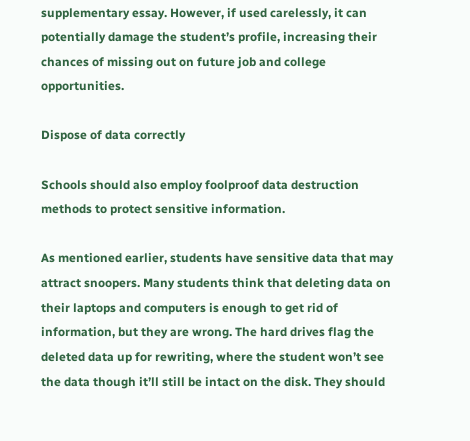supplementary essay. However, if used carelessly, it can potentially damage the student’s profile, increasing their chances of missing out on future job and college opportunities.

Dispose of data correctly

Schools should also employ foolproof data destruction methods to protect sensitive information.

As mentioned earlier, students have sensitive data that may attract snoopers. Many students think that deleting data on their laptops and computers is enough to get rid of information, but they are wrong. The hard drives flag the deleted data up for rewriting, where the student won’t see the data though it’ll still be intact on the disk. They should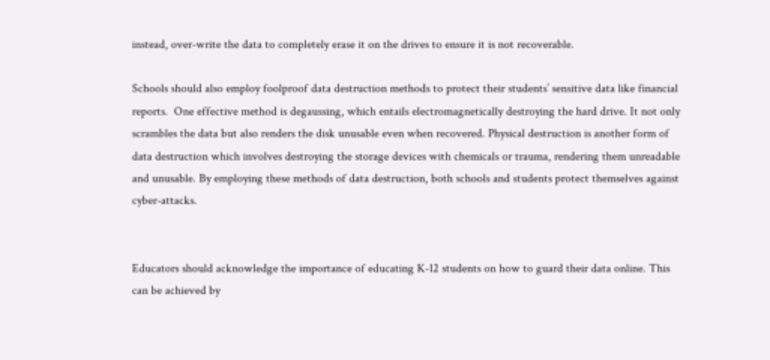instead, over-write the data to completely erase it on the drives to ensure it is not recoverable.

Schools should also employ foolproof data destruction methods to protect their students’ sensitive data like financial reports.  One effective method is degaussing, which entails electromagnetically destroying the hard drive. It not only scrambles the data but also renders the disk unusable even when recovered. Physical destruction is another form of data destruction which involves destroying the storage devices with chemicals or trauma, rendering them unreadable and unusable. By employing these methods of data destruction, both schools and students protect themselves against cyber-attacks.


Educators should acknowledge the importance of educating K-12 students on how to guard their data online. This can be achieved by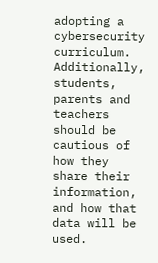adopting a cybersecurity curriculum. Additionally, students, parents and teachers should be cautious of how they share their information, and how that data will be used.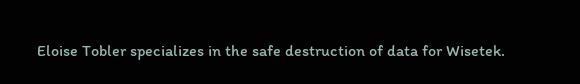Eloise Tobler specializes in the safe destruction of data for Wisetek.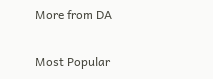More from DA

Most Popular